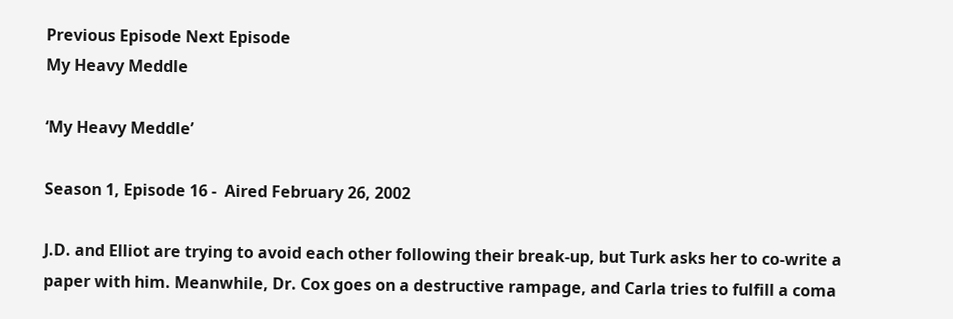Previous Episode Next Episode
My Heavy Meddle

‘My Heavy Meddle’

Season 1, Episode 16 -  Aired February 26, 2002

J.D. and Elliot are trying to avoid each other following their break-up, but Turk asks her to co-write a paper with him. Meanwhile, Dr. Cox goes on a destructive rampage, and Carla tries to fulfill a coma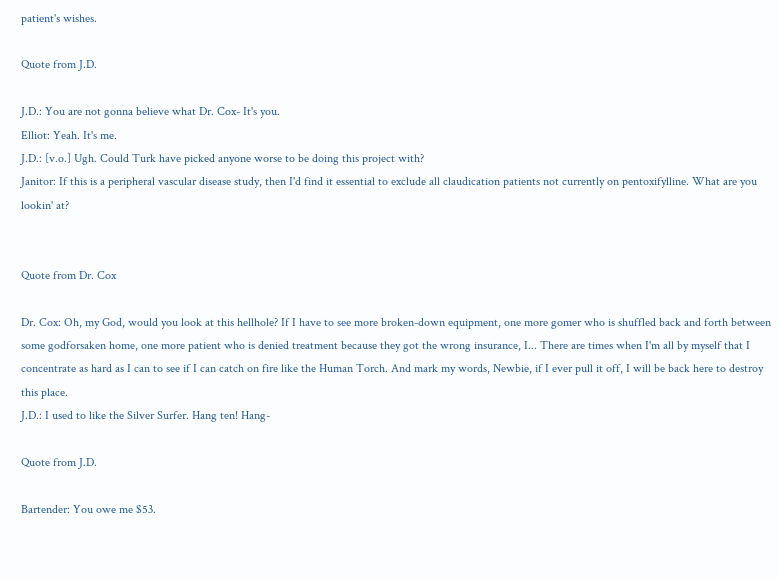patient's wishes.

Quote from J.D.

J.D.: You are not gonna believe what Dr. Cox- It's you.
Elliot: Yeah. It's me.
J.D.: [v.o.] Ugh. Could Turk have picked anyone worse to be doing this project with?
Janitor: If this is a peripheral vascular disease study, then I'd find it essential to exclude all claudication patients not currently on pentoxifylline. What are you lookin' at?


Quote from Dr. Cox

Dr. Cox: Oh, my God, would you look at this hellhole? If I have to see more broken-down equipment, one more gomer who is shuffled back and forth between some godforsaken home, one more patient who is denied treatment because they got the wrong insurance, I... There are times when I'm all by myself that I concentrate as hard as I can to see if I can catch on fire like the Human Torch. And mark my words, Newbie, if I ever pull it off, I will be back here to destroy this place.
J.D.: I used to like the Silver Surfer. Hang ten! Hang-

Quote from J.D.

Bartender: You owe me $53.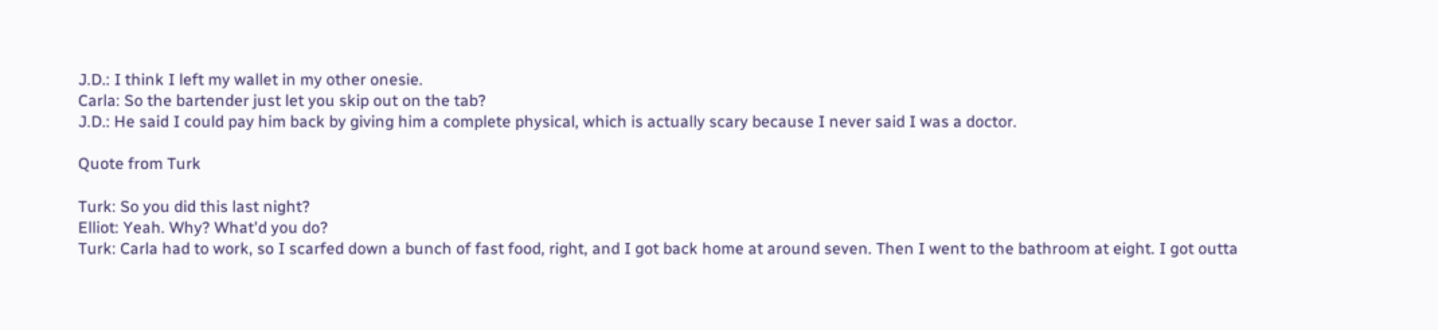J.D.: I think I left my wallet in my other onesie.
Carla: So the bartender just let you skip out on the tab?
J.D.: He said I could pay him back by giving him a complete physical, which is actually scary because I never said I was a doctor.

Quote from Turk

Turk: So you did this last night?
Elliot: Yeah. Why? What'd you do?
Turk: Carla had to work, so I scarfed down a bunch of fast food, right, and I got back home at around seven. Then I went to the bathroom at eight. I got outta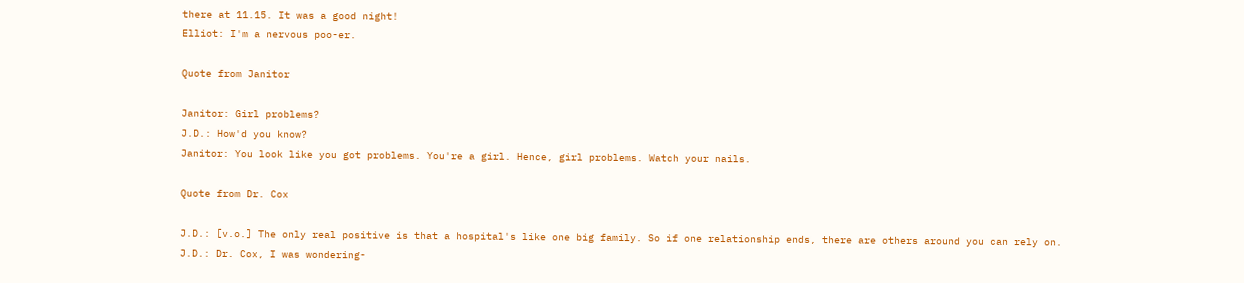there at 11.15. It was a good night!
Elliot: I'm a nervous poo-er.

Quote from Janitor

Janitor: Girl problems?
J.D.: How'd you know?
Janitor: You look like you got problems. You're a girl. Hence, girl problems. Watch your nails.

Quote from Dr. Cox

J.D.: [v.o.] The only real positive is that a hospital's like one big family. So if one relationship ends, there are others around you can rely on.
J.D.: Dr. Cox, I was wondering-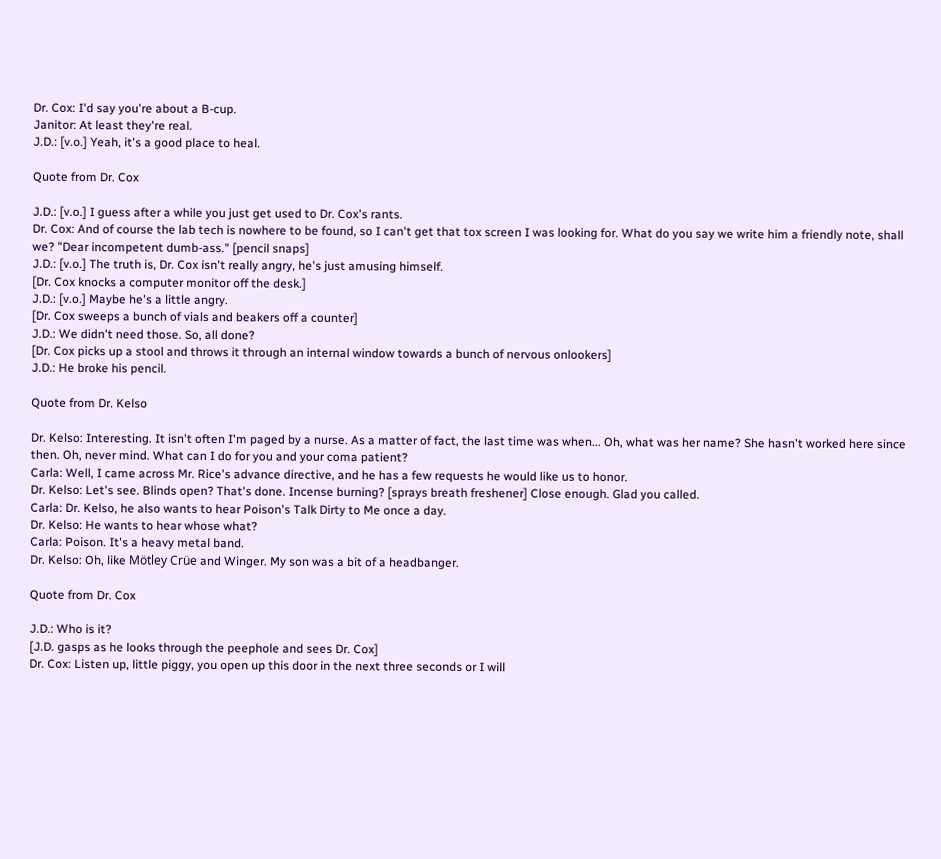Dr. Cox: I'd say you're about a B-cup.
Janitor: At least they're real.
J.D.: [v.o.] Yeah, it's a good place to heal.

Quote from Dr. Cox

J.D.: [v.o.] I guess after a while you just get used to Dr. Cox's rants.
Dr. Cox: And of course the lab tech is nowhere to be found, so I can't get that tox screen I was looking for. What do you say we write him a friendly note, shall we? "Dear incompetent dumb-ass." [pencil snaps]
J.D.: [v.o.] The truth is, Dr. Cox isn't really angry, he's just amusing himself.
[Dr. Cox knocks a computer monitor off the desk.]
J.D.: [v.o.] Maybe he's a little angry.
[Dr. Cox sweeps a bunch of vials and beakers off a counter]
J.D.: We didn't need those. So, all done?
[Dr. Cox picks up a stool and throws it through an internal window towards a bunch of nervous onlookers]
J.D.: He broke his pencil.

Quote from Dr. Kelso

Dr. Kelso: Interesting. It isn't often I'm paged by a nurse. As a matter of fact, the last time was when... Oh, what was her name? She hasn't worked here since then. Oh, never mind. What can I do for you and your coma patient?
Carla: Well, I came across Mr. Rice's advance directive, and he has a few requests he would like us to honor.
Dr. Kelso: Let's see. Blinds open? That's done. Incense burning? [sprays breath freshener] Close enough. Glad you called.
Carla: Dr. Kelso, he also wants to hear Poison's Talk Dirty to Me once a day.
Dr. Kelso: He wants to hear whose what?
Carla: Poison. It's a heavy metal band.
Dr. Kelso: Oh, like Mötley Crüe and Winger. My son was a bit of a headbanger.

Quote from Dr. Cox

J.D.: Who is it?
[J.D. gasps as he looks through the peephole and sees Dr. Cox]
Dr. Cox: Listen up, little piggy, you open up this door in the next three seconds or I will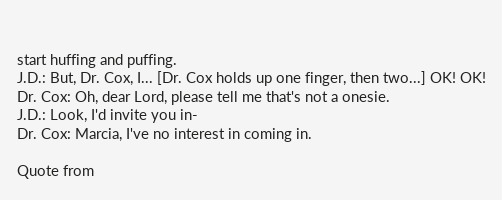start huffing and puffing.
J.D.: But, Dr. Cox, I... [Dr. Cox holds up one finger, then two...] OK! OK!
Dr. Cox: Oh, dear Lord, please tell me that's not a onesie.
J.D.: Look, I'd invite you in-
Dr. Cox: Marcia, I've no interest in coming in.

Quote from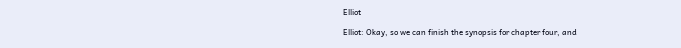Elliot

Elliot: Okay, so we can finish the synopsis for chapter four, and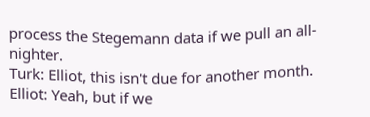process the Stegemann data if we pull an all-nighter.
Turk: Elliot, this isn't due for another month.
Elliot: Yeah, but if we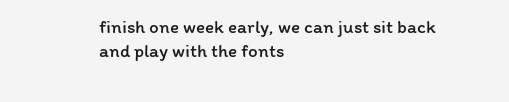finish one week early, we can just sit back and play with the fonts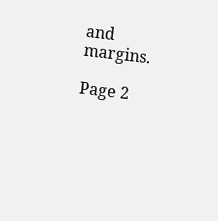and margins.

Page 2